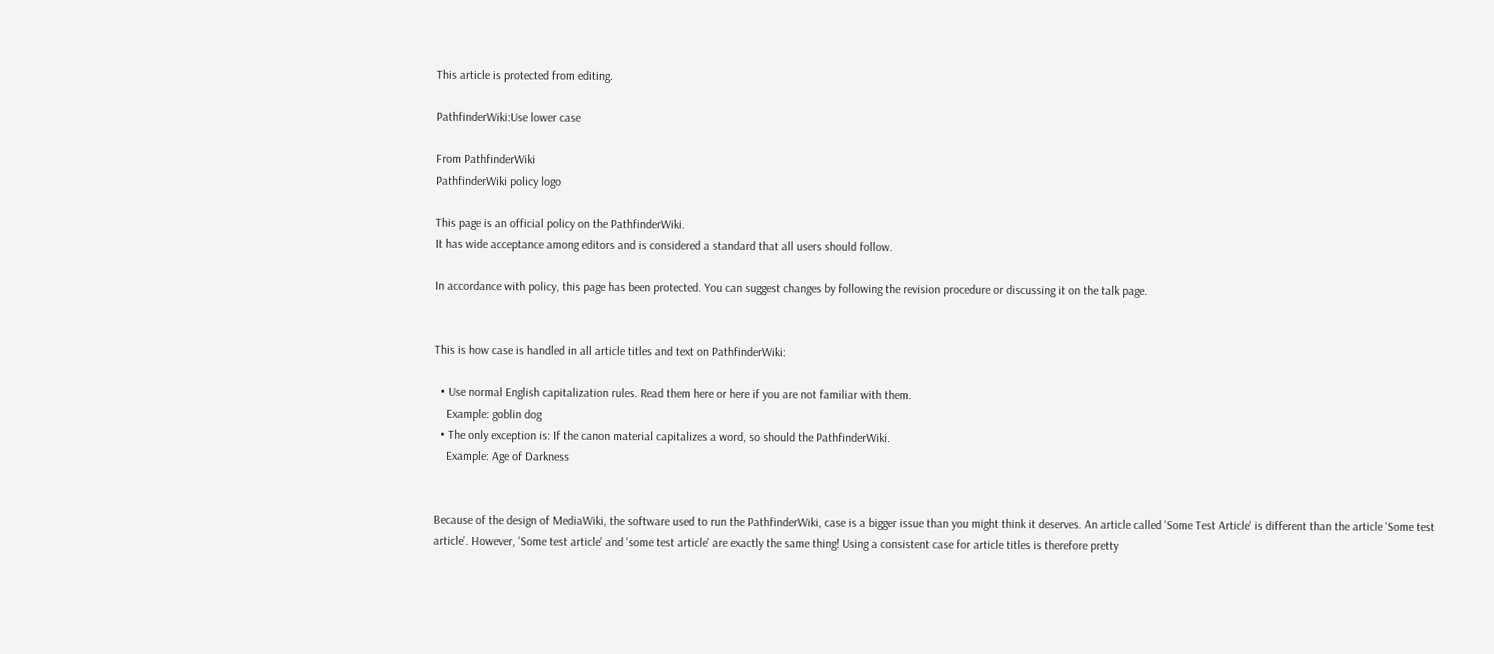This article is protected from editing.

PathfinderWiki:Use lower case

From PathfinderWiki
PathfinderWiki policy logo

This page is an official policy on the PathfinderWiki.
It has wide acceptance among editors and is considered a standard that all users should follow.

In accordance with policy, this page has been protected. You can suggest changes by following the revision procedure or discussing it on the talk page.


This is how case is handled in all article titles and text on PathfinderWiki:

  • Use normal English capitalization rules. Read them here or here if you are not familiar with them.
    Example: goblin dog
  • The only exception is: If the canon material capitalizes a word, so should the PathfinderWiki.
    Example: Age of Darkness


Because of the design of MediaWiki, the software used to run the PathfinderWiki, case is a bigger issue than you might think it deserves. An article called 'Some Test Article' is different than the article 'Some test article'. However, 'Some test article' and 'some test article' are exactly the same thing! Using a consistent case for article titles is therefore pretty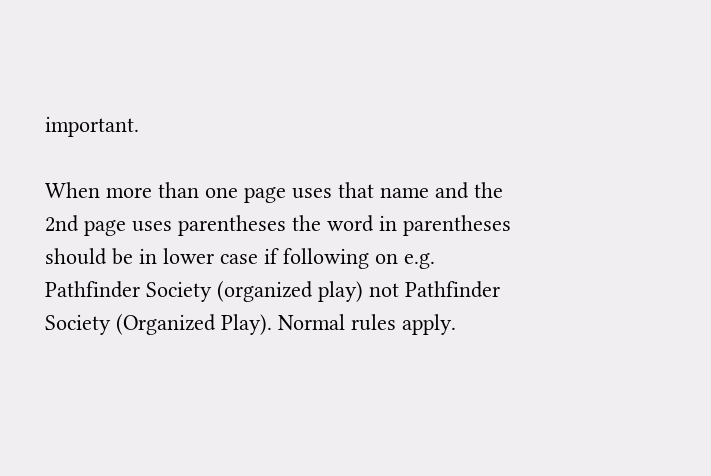important.

When more than one page uses that name and the 2nd page uses parentheses the word in parentheses should be in lower case if following on e.g. Pathfinder Society (organized play) not Pathfinder Society (Organized Play). Normal rules apply.